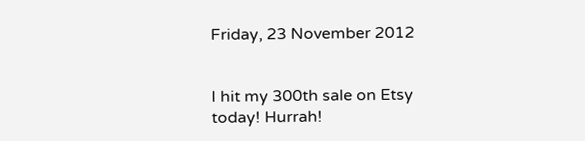Friday, 23 November 2012


I hit my 300th sale on Etsy today! Hurrah!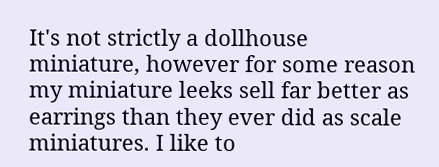It's not strictly a dollhouse miniature, however for some reason my miniature leeks sell far better as earrings than they ever did as scale miniatures. I like to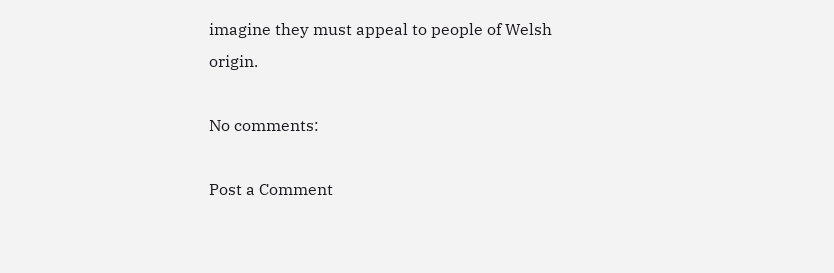imagine they must appeal to people of Welsh origin.

No comments:

Post a Comment